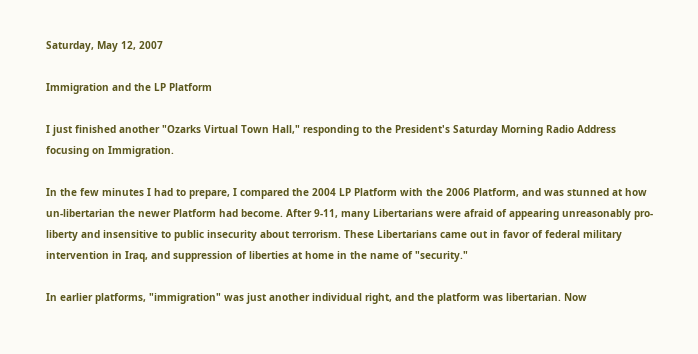Saturday, May 12, 2007

Immigration and the LP Platform

I just finished another "Ozarks Virtual Town Hall," responding to the President's Saturday Morning Radio Address focusing on Immigration.

In the few minutes I had to prepare, I compared the 2004 LP Platform with the 2006 Platform, and was stunned at how un-libertarian the newer Platform had become. After 9-11, many Libertarians were afraid of appearing unreasonably pro-liberty and insensitive to public insecurity about terrorism. These Libertarians came out in favor of federal military intervention in Iraq, and suppression of liberties at home in the name of "security."

In earlier platforms, "immigration" was just another individual right, and the platform was libertarian. Now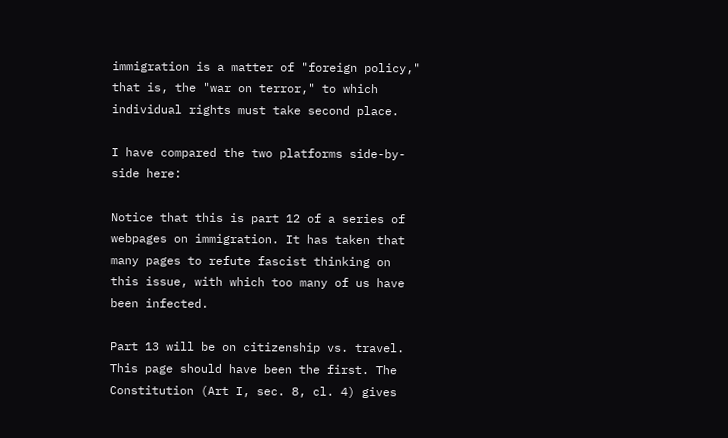immigration is a matter of "foreign policy," that is, the "war on terror," to which individual rights must take second place.

I have compared the two platforms side-by-side here:

Notice that this is part 12 of a series of webpages on immigration. It has taken that many pages to refute fascist thinking on this issue, with which too many of us have been infected.

Part 13 will be on citizenship vs. travel. This page should have been the first. The Constitution (Art I, sec. 8, cl. 4) gives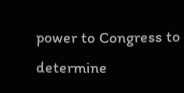power to Congress to determine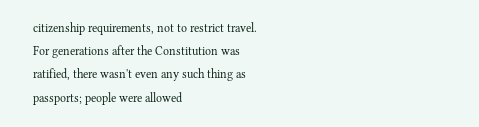citizenship requirements, not to restrict travel. For generations after the Constitution was ratified, there wasn't even any such thing as passports; people were allowed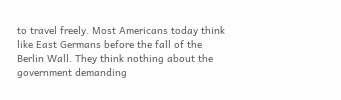to travel freely. Most Americans today think like East Germans before the fall of the Berlin Wall. They think nothing about the government demanding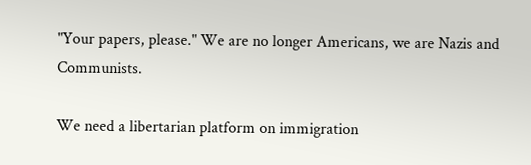"Your papers, please." We are no longer Americans, we are Nazis and Communists.

We need a libertarian platform on immigration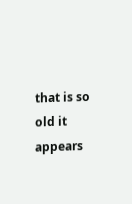that is so old it appears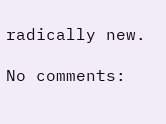radically new.

No comments: